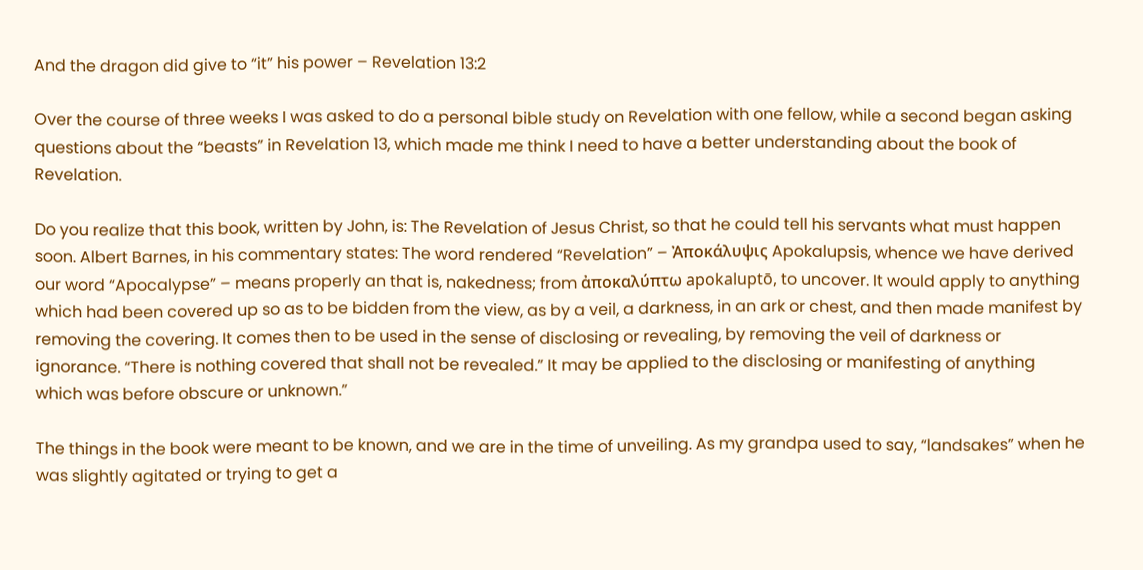And the dragon did give to “it” his power – Revelation 13:2

Over the course of three weeks I was asked to do a personal bible study on Revelation with one fellow, while a second began asking questions about the “beasts” in Revelation 13, which made me think I need to have a better understanding about the book of Revelation.

Do you realize that this book, written by John, is: The Revelation of Jesus Christ, so that he could tell his servants what must happen soon. Albert Barnes, in his commentary states: The word rendered “Revelation” – Ἀποκάλυψις Apokalupsis, whence we have derived our word “Apocalypse” – means properly an that is, nakedness; from ἀποκαλύπτω apokaluptō, to uncover. It would apply to anything which had been covered up so as to be bidden from the view, as by a veil, a darkness, in an ark or chest, and then made manifest by removing the covering. It comes then to be used in the sense of disclosing or revealing, by removing the veil of darkness or ignorance. “There is nothing covered that shall not be revealed.” It may be applied to the disclosing or manifesting of anything which was before obscure or unknown.”

The things in the book were meant to be known, and we are in the time of unveiling. As my grandpa used to say, “landsakes” when he was slightly agitated or trying to get a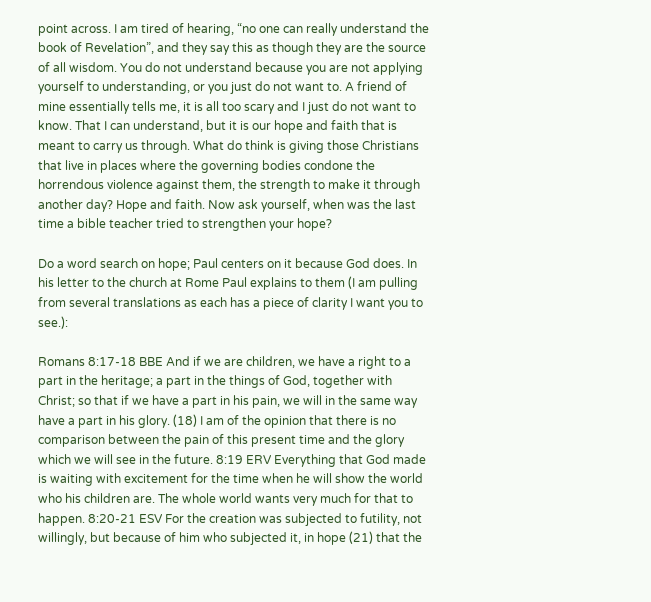point across. I am tired of hearing, “no one can really understand the book of Revelation”, and they say this as though they are the source of all wisdom. You do not understand because you are not applying yourself to understanding, or you just do not want to. A friend of mine essentially tells me, it is all too scary and I just do not want to know. That I can understand, but it is our hope and faith that is meant to carry us through. What do think is giving those Christians that live in places where the governing bodies condone the horrendous violence against them, the strength to make it through another day? Hope and faith. Now ask yourself, when was the last time a bible teacher tried to strengthen your hope?

Do a word search on hope; Paul centers on it because God does. In his letter to the church at Rome Paul explains to them (I am pulling from several translations as each has a piece of clarity I want you to see.):

Romans 8:17-18 BBE And if we are children, we have a right to a part in the heritage; a part in the things of God, together with Christ; so that if we have a part in his pain, we will in the same way have a part in his glory. (18) I am of the opinion that there is no comparison between the pain of this present time and the glory which we will see in the future. 8:19 ERV Everything that God made is waiting with excitement for the time when he will show the world who his children are. The whole world wants very much for that to happen. 8:20-21 ESV For the creation was subjected to futility, not willingly, but because of him who subjected it, in hope (21) that the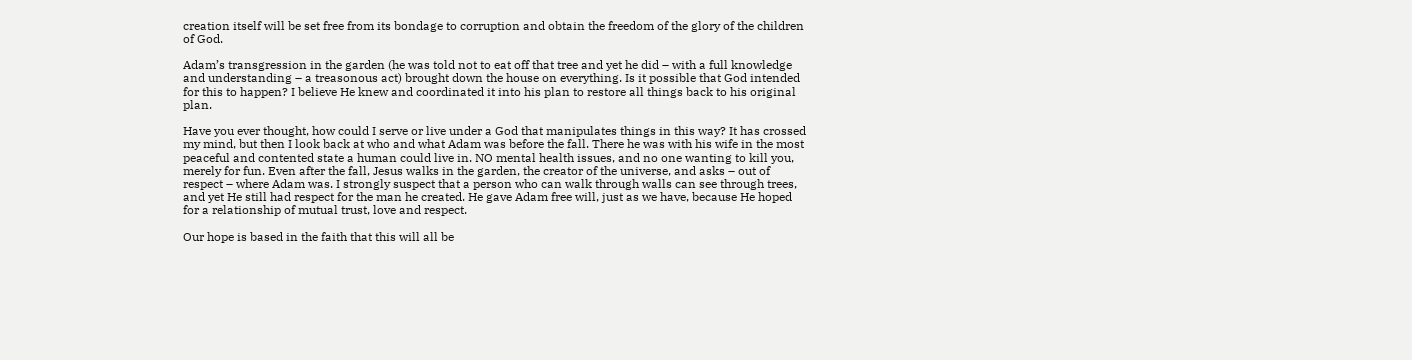creation itself will be set free from its bondage to corruption and obtain the freedom of the glory of the children of God.

Adam’s transgression in the garden (he was told not to eat off that tree and yet he did – with a full knowledge and understanding – a treasonous act) brought down the house on everything. Is it possible that God intended for this to happen? I believe He knew and coordinated it into his plan to restore all things back to his original plan.

Have you ever thought, how could I serve or live under a God that manipulates things in this way? It has crossed my mind, but then I look back at who and what Adam was before the fall. There he was with his wife in the most peaceful and contented state a human could live in. NO mental health issues, and no one wanting to kill you, merely for fun. Even after the fall, Jesus walks in the garden, the creator of the universe, and asks – out of respect – where Adam was. I strongly suspect that a person who can walk through walls can see through trees, and yet He still had respect for the man he created. He gave Adam free will, just as we have, because He hoped for a relationship of mutual trust, love and respect.

Our hope is based in the faith that this will all be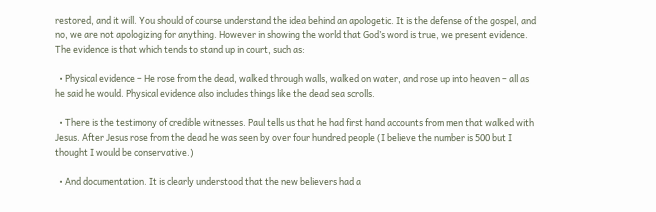restored, and it will. You should of course understand the idea behind an apologetic. It is the defense of the gospel, and no, we are not apologizing for anything. However in showing the world that God’s word is true, we present evidence. The evidence is that which tends to stand up in court, such as:

  • Physical evidence – He rose from the dead, walked through walls, walked on water, and rose up into heaven – all as he said he would. Physical evidence also includes things like the dead sea scrolls.

  • There is the testimony of credible witnesses. Paul tells us that he had first hand accounts from men that walked with Jesus. After Jesus rose from the dead he was seen by over four hundred people (I believe the number is 500 but I thought I would be conservative.)

  • And documentation. It is clearly understood that the new believers had a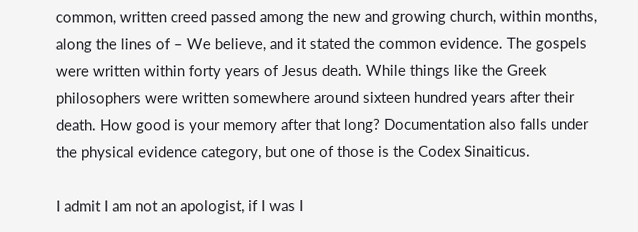common, written creed passed among the new and growing church, within months, along the lines of – We believe, and it stated the common evidence. The gospels were written within forty years of Jesus death. While things like the Greek philosophers were written somewhere around sixteen hundred years after their death. How good is your memory after that long? Documentation also falls under the physical evidence category, but one of those is the Codex Sinaiticus.

I admit I am not an apologist, if I was I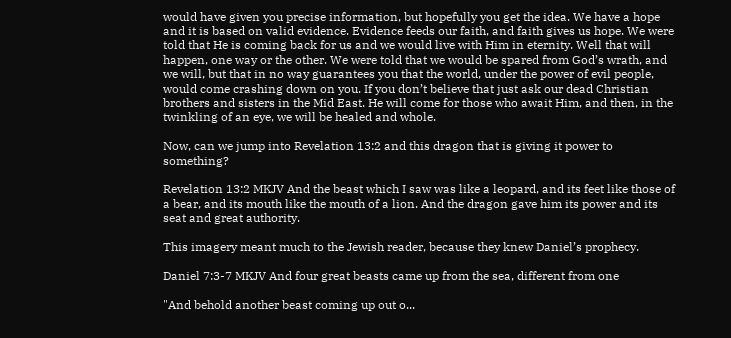would have given you precise information, but hopefully you get the idea. We have a hope and it is based on valid evidence. Evidence feeds our faith, and faith gives us hope. We were told that He is coming back for us and we would live with Him in eternity. Well that will happen, one way or the other. We were told that we would be spared from God’s wrath, and we will, but that in no way guarantees you that the world, under the power of evil people, would come crashing down on you. If you don’t believe that just ask our dead Christian brothers and sisters in the Mid East. He will come for those who await Him, and then, in the twinkling of an eye, we will be healed and whole.

Now, can we jump into Revelation 13:2 and this dragon that is giving it power to something?

Revelation 13:2 MKJV And the beast which I saw was like a leopard, and its feet like those of a bear, and its mouth like the mouth of a lion. And the dragon gave him its power and its seat and great authority.

This imagery meant much to the Jewish reader, because they knew Daniel’s prophecy.

Daniel 7:3-7 MKJV And four great beasts came up from the sea, different from one

"And behold another beast coming up out o...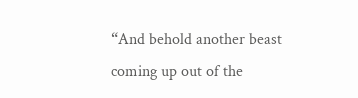“And behold another beast coming up out of the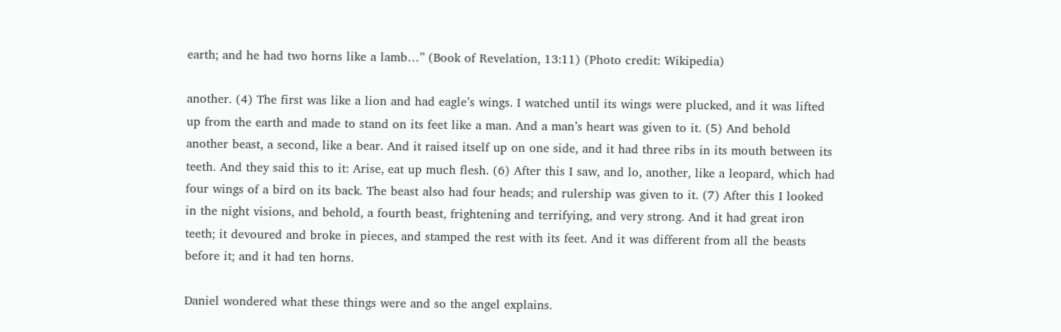earth; and he had two horns like a lamb…” (Book of Revelation, 13:11) (Photo credit: Wikipedia)

another. (4) The first was like a lion and had eagle’s wings. I watched until its wings were plucked, and it was lifted up from the earth and made to stand on its feet like a man. And a man’s heart was given to it. (5) And behold another beast, a second, like a bear. And it raised itself up on one side, and it had three ribs in its mouth between its teeth. And they said this to it: Arise, eat up much flesh. (6) After this I saw, and lo, another, like a leopard, which had four wings of a bird on its back. The beast also had four heads; and rulership was given to it. (7) After this I looked in the night visions, and behold, a fourth beast, frightening and terrifying, and very strong. And it had great iron teeth; it devoured and broke in pieces, and stamped the rest with its feet. And it was different from all the beasts before it; and it had ten horns.

Daniel wondered what these things were and so the angel explains.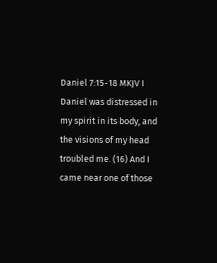Daniel 7:15-18 MKJV I Daniel was distressed in my spirit in its body, and the visions of my head troubled me. (16) And I came near one of those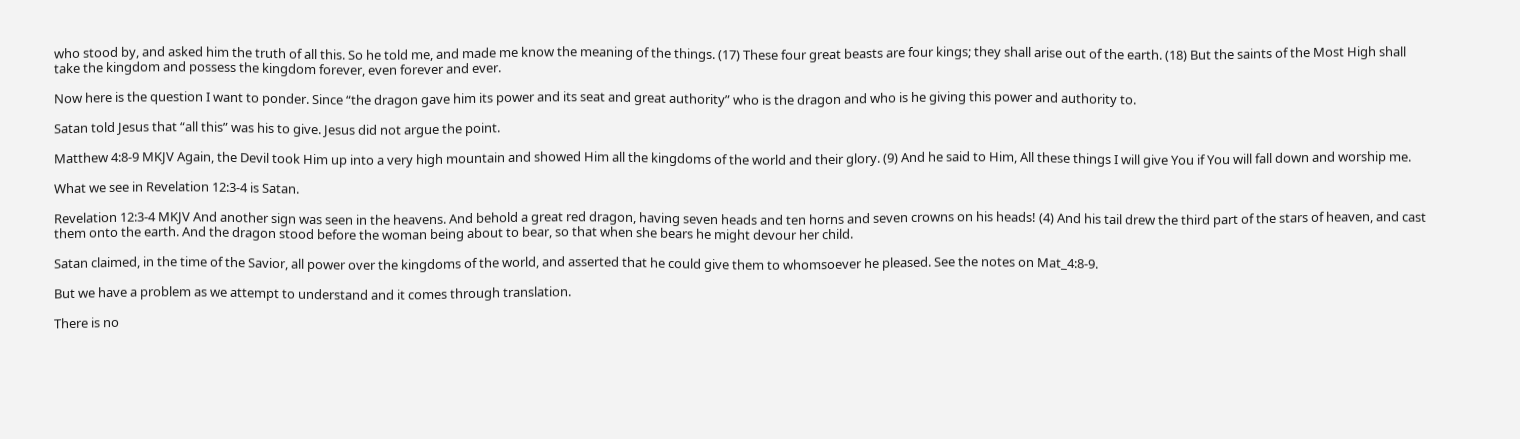who stood by, and asked him the truth of all this. So he told me, and made me know the meaning of the things. (17) These four great beasts are four kings; they shall arise out of the earth. (18) But the saints of the Most High shall take the kingdom and possess the kingdom forever, even forever and ever.

Now here is the question I want to ponder. Since “the dragon gave him its power and its seat and great authority” who is the dragon and who is he giving this power and authority to.

Satan told Jesus that “all this” was his to give. Jesus did not argue the point.

Matthew 4:8-9 MKJV Again, the Devil took Him up into a very high mountain and showed Him all the kingdoms of the world and their glory. (9) And he said to Him, All these things I will give You if You will fall down and worship me.

What we see in Revelation 12:3-4 is Satan.

Revelation 12:3-4 MKJV And another sign was seen in the heavens. And behold a great red dragon, having seven heads and ten horns and seven crowns on his heads! (4) And his tail drew the third part of the stars of heaven, and cast them onto the earth. And the dragon stood before the woman being about to bear, so that when she bears he might devour her child.

Satan claimed, in the time of the Savior, all power over the kingdoms of the world, and asserted that he could give them to whomsoever he pleased. See the notes on Mat_4:8-9.

But we have a problem as we attempt to understand and it comes through translation.

There is no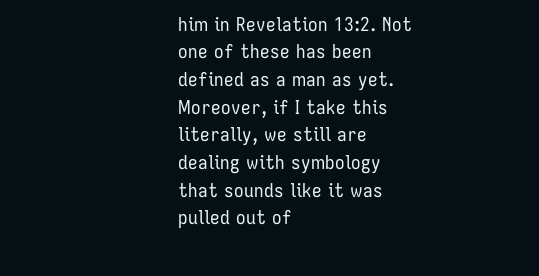him in Revelation 13:2. Not one of these has been defined as a man as yet. Moreover, if I take this literally, we still are dealing with symbology that sounds like it was pulled out of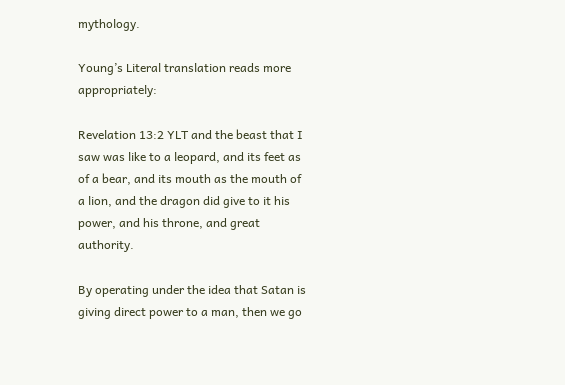mythology.

Young’s Literal translation reads more appropriately:

Revelation 13:2 YLT and the beast that I saw was like to a leopard, and its feet as of a bear, and its mouth as the mouth of a lion, and the dragon did give to it his power, and his throne, and great authority.

By operating under the idea that Satan is giving direct power to a man, then we go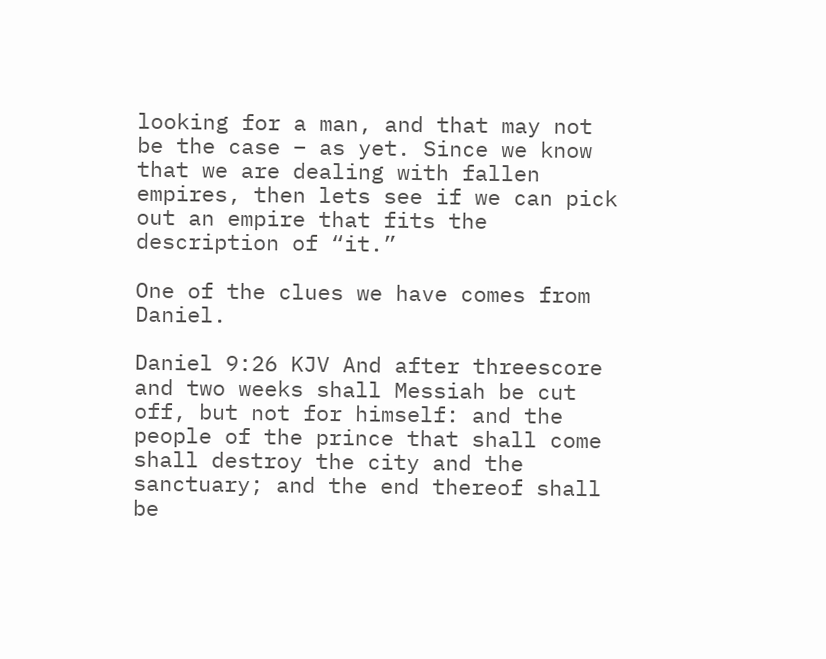looking for a man, and that may not be the case – as yet. Since we know that we are dealing with fallen empires, then lets see if we can pick out an empire that fits the description of “it.”

One of the clues we have comes from Daniel.

Daniel 9:26 KJV And after threescore and two weeks shall Messiah be cut off, but not for himself: and the people of the prince that shall come shall destroy the city and the sanctuary; and the end thereof shall be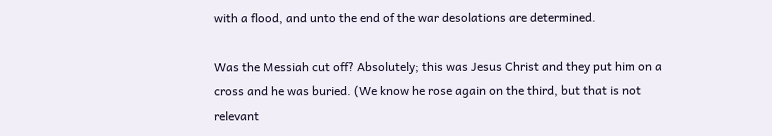with a flood, and unto the end of the war desolations are determined.

Was the Messiah cut off? Absolutely; this was Jesus Christ and they put him on a cross and he was buried. (We know he rose again on the third, but that is not relevant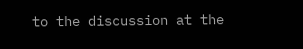to the discussion at the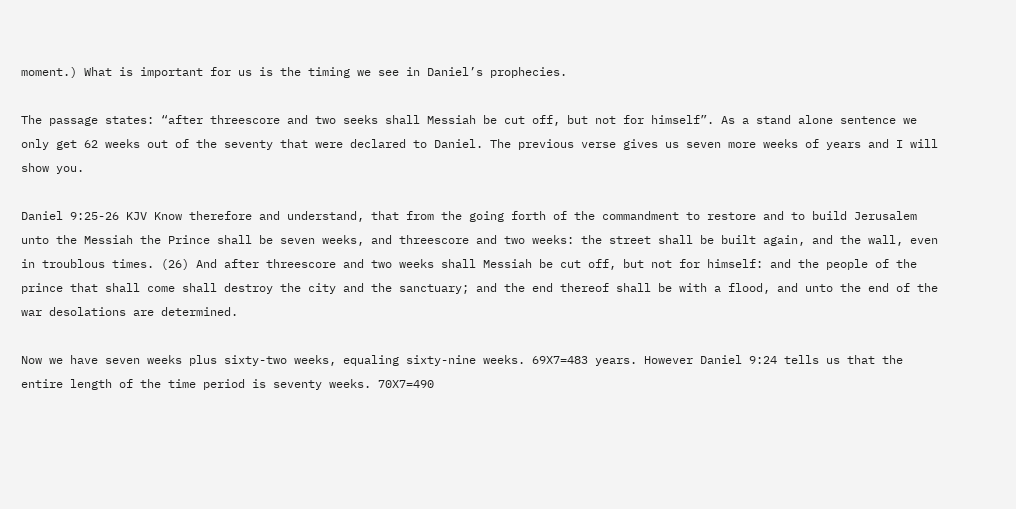moment.) What is important for us is the timing we see in Daniel’s prophecies.

The passage states: “after threescore and two seeks shall Messiah be cut off, but not for himself”. As a stand alone sentence we only get 62 weeks out of the seventy that were declared to Daniel. The previous verse gives us seven more weeks of years and I will show you.

Daniel 9:25-26 KJV Know therefore and understand, that from the going forth of the commandment to restore and to build Jerusalem unto the Messiah the Prince shall be seven weeks, and threescore and two weeks: the street shall be built again, and the wall, even in troublous times. (26) And after threescore and two weeks shall Messiah be cut off, but not for himself: and the people of the prince that shall come shall destroy the city and the sanctuary; and the end thereof shall be with a flood, and unto the end of the war desolations are determined.

Now we have seven weeks plus sixty-two weeks, equaling sixty-nine weeks. 69X7=483 years. However Daniel 9:24 tells us that the entire length of the time period is seventy weeks. 70X7=490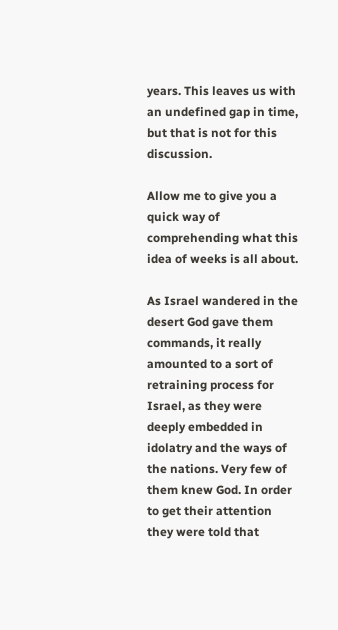years. This leaves us with an undefined gap in time, but that is not for this discussion.

Allow me to give you a quick way of comprehending what this idea of weeks is all about.

As Israel wandered in the desert God gave them commands, it really amounted to a sort of retraining process for Israel, as they were deeply embedded in idolatry and the ways of the nations. Very few of them knew God. In order to get their attention they were told that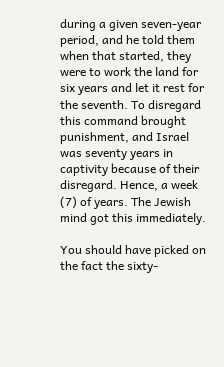during a given seven-year period, and he told them when that started, they were to work the land for six years and let it rest for the seventh. To disregard this command brought punishment, and Israel was seventy years in captivity because of their disregard. Hence, a week (7) of years. The Jewish mind got this immediately.

You should have picked on the fact the sixty-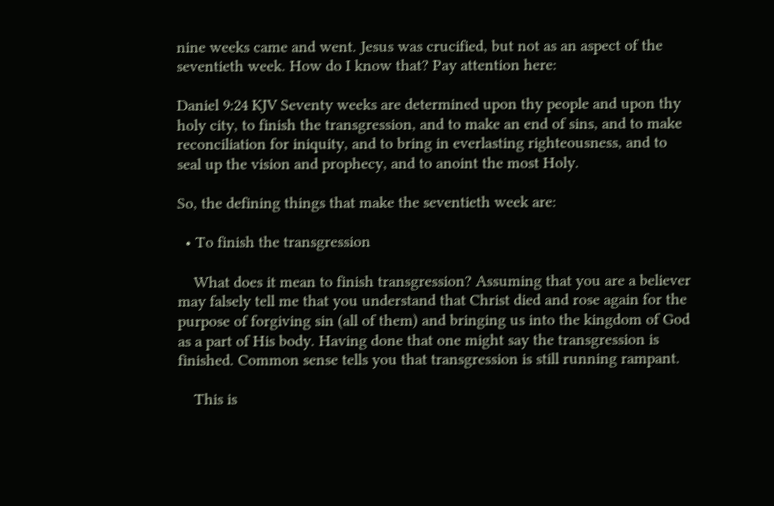nine weeks came and went. Jesus was crucified, but not as an aspect of the seventieth week. How do I know that? Pay attention here:

Daniel 9:24 KJV Seventy weeks are determined upon thy people and upon thy holy city, to finish the transgression, and to make an end of sins, and to make reconciliation for iniquity, and to bring in everlasting righteousness, and to seal up the vision and prophecy, and to anoint the most Holy.

So, the defining things that make the seventieth week are:

  • To finish the transgression

    What does it mean to finish transgression? Assuming that you are a believer may falsely tell me that you understand that Christ died and rose again for the purpose of forgiving sin (all of them) and bringing us into the kingdom of God as a part of His body. Having done that one might say the transgression is finished. Common sense tells you that transgression is still running rampant.

    This is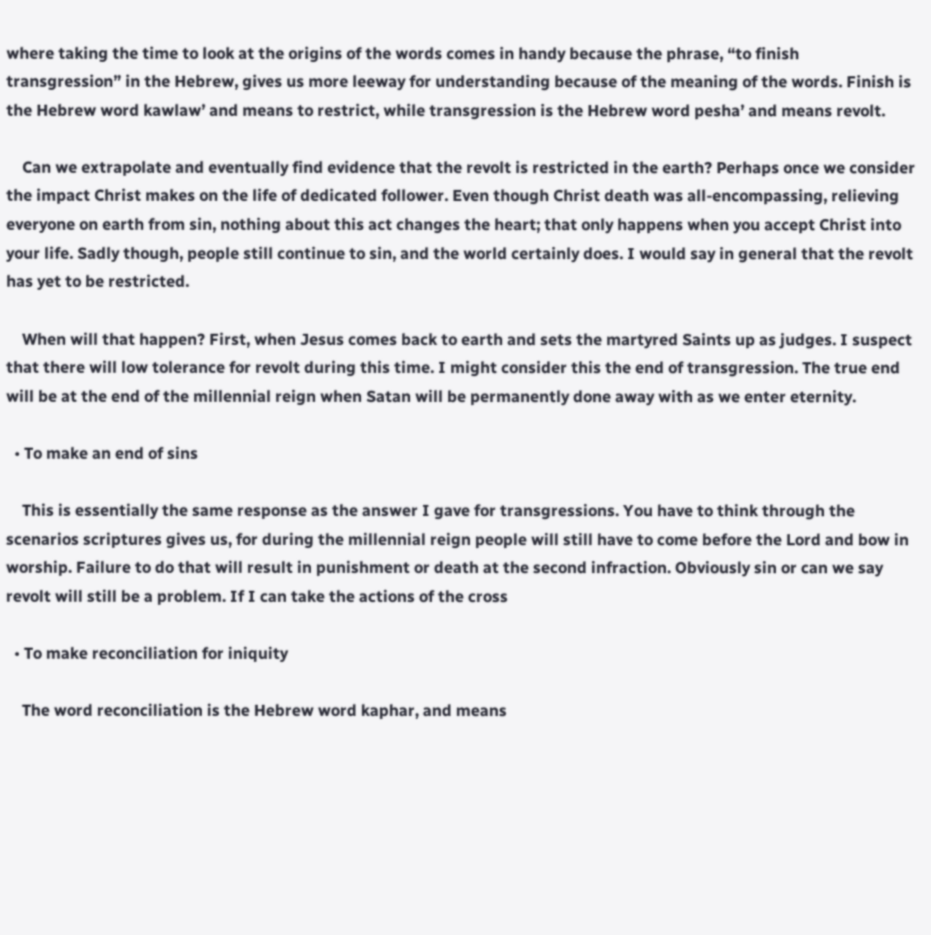where taking the time to look at the origins of the words comes in handy because the phrase, “to finish transgression” in the Hebrew, gives us more leeway for understanding because of the meaning of the words. Finish is the Hebrew word kawlaw’ and means to restrict, while transgression is the Hebrew word pesha’ and means revolt.

    Can we extrapolate and eventually find evidence that the revolt is restricted in the earth? Perhaps once we consider the impact Christ makes on the life of dedicated follower. Even though Christ death was all-encompassing, relieving everyone on earth from sin, nothing about this act changes the heart; that only happens when you accept Christ into your life. Sadly though, people still continue to sin, and the world certainly does. I would say in general that the revolt has yet to be restricted.

    When will that happen? First, when Jesus comes back to earth and sets the martyred Saints up as judges. I suspect that there will low tolerance for revolt during this time. I might consider this the end of transgression. The true end will be at the end of the millennial reign when Satan will be permanently done away with as we enter eternity.

  • To make an end of sins

    This is essentially the same response as the answer I gave for transgressions. You have to think through the scenarios scriptures gives us, for during the millennial reign people will still have to come before the Lord and bow in worship. Failure to do that will result in punishment or death at the second infraction. Obviously sin or can we say revolt will still be a problem. If I can take the actions of the cross

  • To make reconciliation for iniquity

    The word reconciliation is the Hebrew word kaphar, and means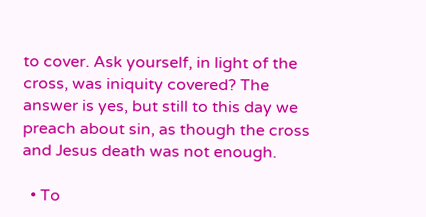to cover. Ask yourself, in light of the cross, was iniquity covered? The answer is yes, but still to this day we preach about sin, as though the cross and Jesus death was not enough.

  • To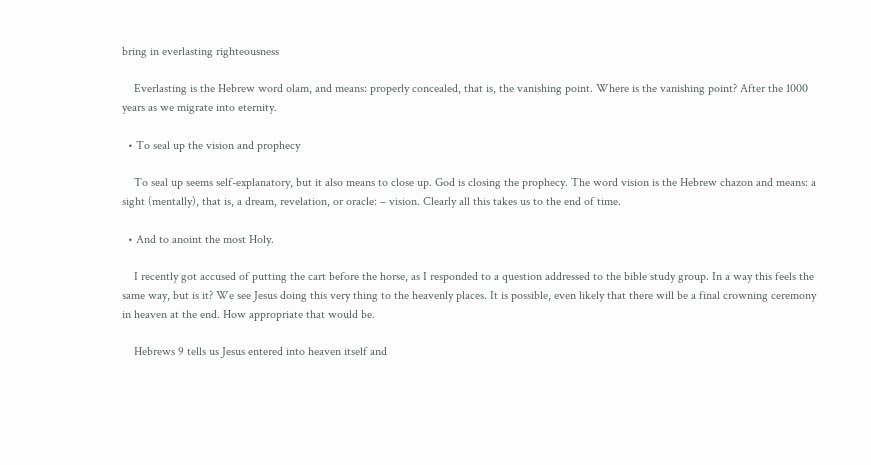bring in everlasting righteousness

    Everlasting is the Hebrew word olam, and means: properly concealed, that is, the vanishing point. Where is the vanishing point? After the 1000 years as we migrate into eternity.

  • To seal up the vision and prophecy

    To seal up seems self-explanatory, but it also means to close up. God is closing the prophecy. The word vision is the Hebrew chazon and means: a sight (mentally), that is, a dream, revelation, or oracle: – vision. Clearly all this takes us to the end of time.

  • And to anoint the most Holy.

    I recently got accused of putting the cart before the horse, as I responded to a question addressed to the bible study group. In a way this feels the same way, but is it? We see Jesus doing this very thing to the heavenly places. It is possible, even likely that there will be a final crowning ceremony in heaven at the end. How appropriate that would be.

    Hebrews 9 tells us Jesus entered into heaven itself and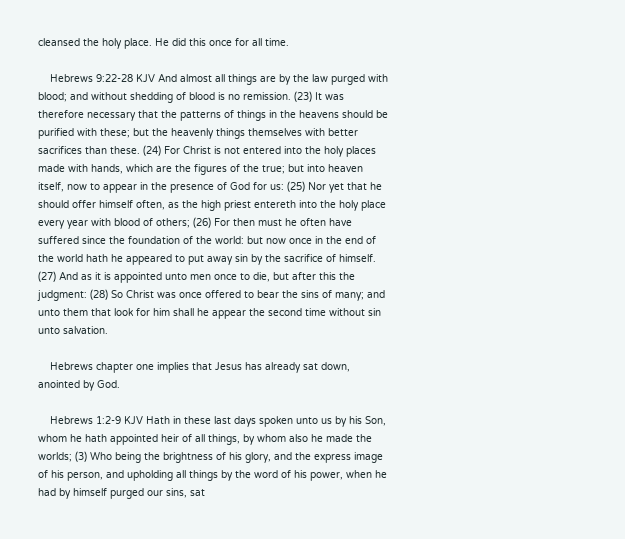cleansed the holy place. He did this once for all time.

    Hebrews 9:22-28 KJV And almost all things are by the law purged with blood; and without shedding of blood is no remission. (23) It was therefore necessary that the patterns of things in the heavens should be purified with these; but the heavenly things themselves with better sacrifices than these. (24) For Christ is not entered into the holy places made with hands, which are the figures of the true; but into heaven itself, now to appear in the presence of God for us: (25) Nor yet that he should offer himself often, as the high priest entereth into the holy place every year with blood of others; (26) For then must he often have suffered since the foundation of the world: but now once in the end of the world hath he appeared to put away sin by the sacrifice of himself. (27) And as it is appointed unto men once to die, but after this the judgment: (28) So Christ was once offered to bear the sins of many; and unto them that look for him shall he appear the second time without sin unto salvation.

    Hebrews chapter one implies that Jesus has already sat down, anointed by God.

    Hebrews 1:2-9 KJV Hath in these last days spoken unto us by his Son, whom he hath appointed heir of all things, by whom also he made the worlds; (3) Who being the brightness of his glory, and the express image of his person, and upholding all things by the word of his power, when he had by himself purged our sins, sat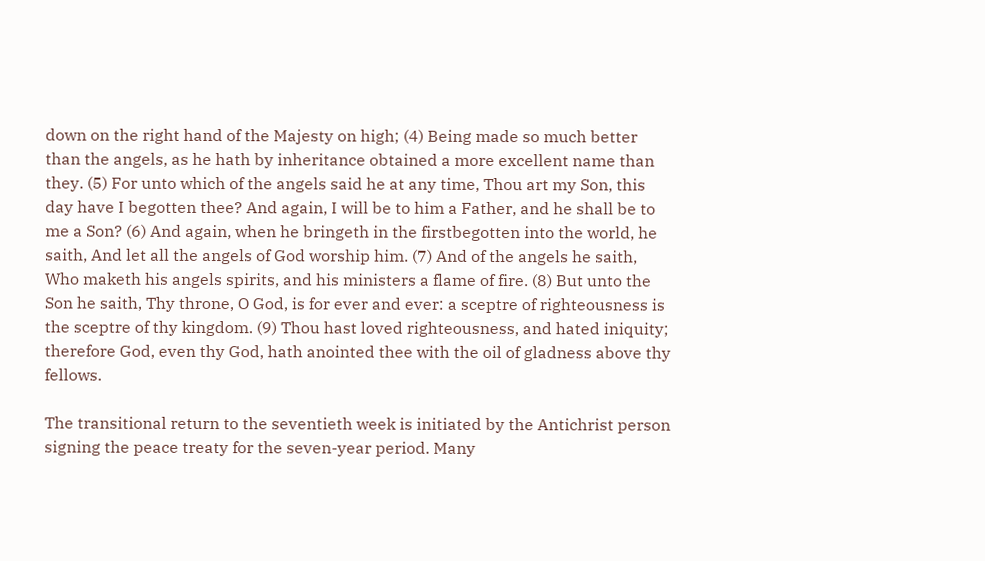down on the right hand of the Majesty on high; (4) Being made so much better than the angels, as he hath by inheritance obtained a more excellent name than they. (5) For unto which of the angels said he at any time, Thou art my Son, this day have I begotten thee? And again, I will be to him a Father, and he shall be to me a Son? (6) And again, when he bringeth in the firstbegotten into the world, he saith, And let all the angels of God worship him. (7) And of the angels he saith, Who maketh his angels spirits, and his ministers a flame of fire. (8) But unto the Son he saith, Thy throne, O God, is for ever and ever: a sceptre of righteousness is the sceptre of thy kingdom. (9) Thou hast loved righteousness, and hated iniquity; therefore God, even thy God, hath anointed thee with the oil of gladness above thy fellows.

The transitional return to the seventieth week is initiated by the Antichrist person signing the peace treaty for the seven-year period. Many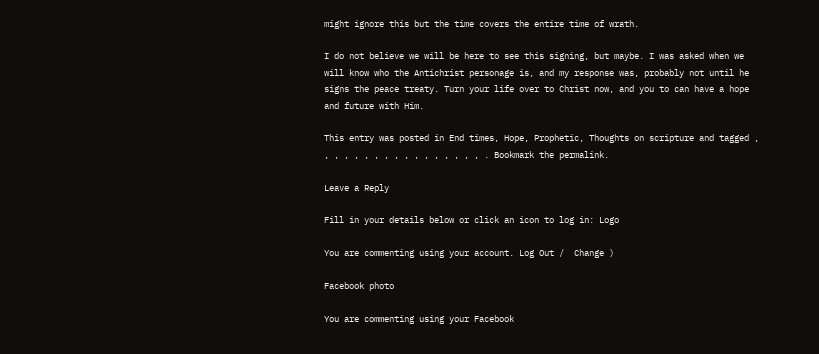might ignore this but the time covers the entire time of wrath.

I do not believe we will be here to see this signing, but maybe. I was asked when we will know who the Antichrist personage is, and my response was, probably not until he signs the peace treaty. Turn your life over to Christ now, and you to can have a hope and future with Him.

This entry was posted in End times, Hope, Prophetic, Thoughts on scripture and tagged , , , , , , , , , , , , , , , , , . Bookmark the permalink.

Leave a Reply

Fill in your details below or click an icon to log in: Logo

You are commenting using your account. Log Out /  Change )

Facebook photo

You are commenting using your Facebook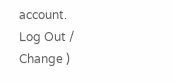account. Log Out /  Change )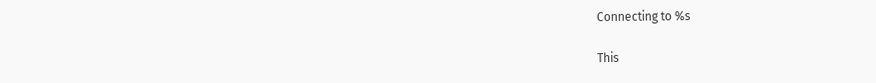Connecting to %s

This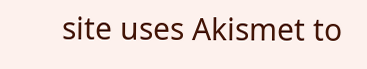site uses Akismet to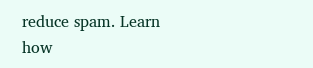reduce spam. Learn how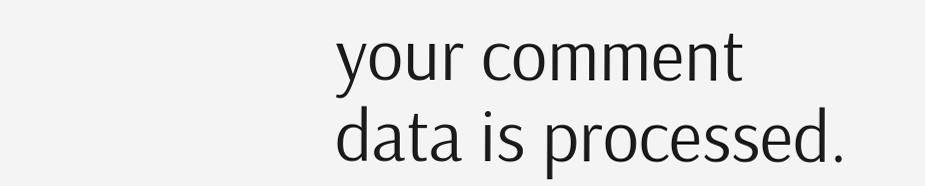your comment data is processed.